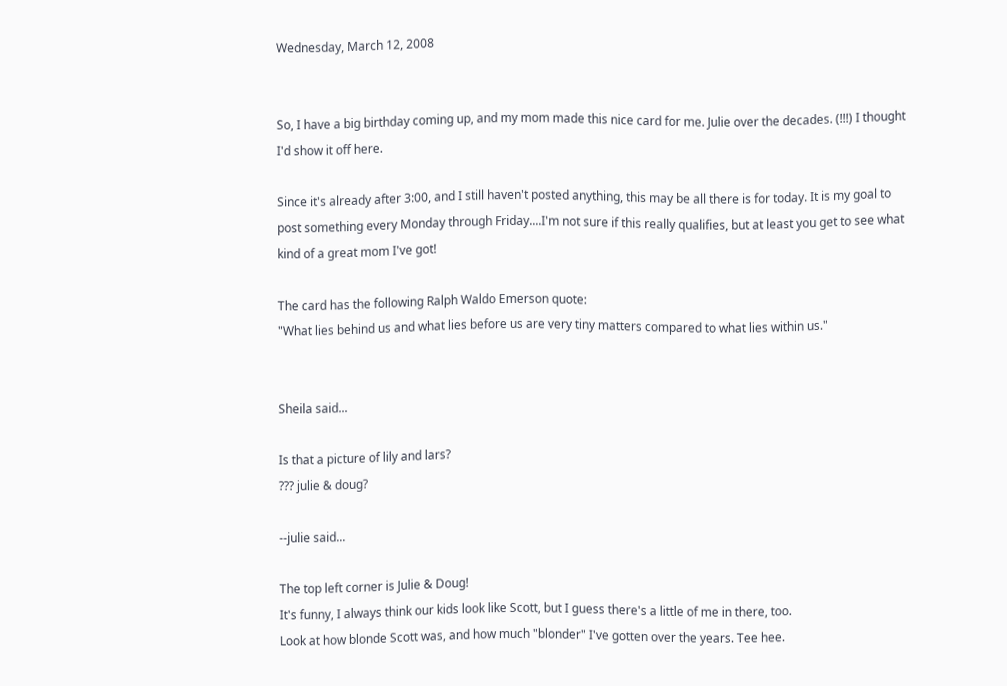Wednesday, March 12, 2008


So, I have a big birthday coming up, and my mom made this nice card for me. Julie over the decades. (!!!) I thought I'd show it off here.

Since it's already after 3:00, and I still haven't posted anything, this may be all there is for today. It is my goal to post something every Monday through Friday....I'm not sure if this really qualifies, but at least you get to see what kind of a great mom I've got!

The card has the following Ralph Waldo Emerson quote:
"What lies behind us and what lies before us are very tiny matters compared to what lies within us."


Sheila said...

Is that a picture of lily and lars?
??? julie & doug?

--julie said...

The top left corner is Julie & Doug!
It's funny, I always think our kids look like Scott, but I guess there's a little of me in there, too.
Look at how blonde Scott was, and how much "blonder" I've gotten over the years. Tee hee.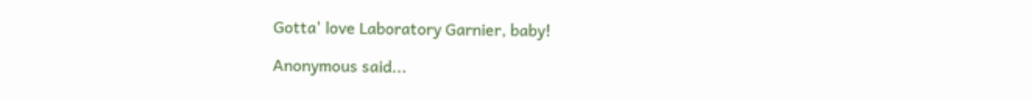Gotta' love Laboratory Garnier, baby!

Anonymous said...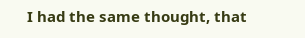I had the same thought, that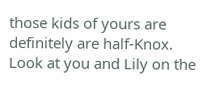those kids of yours are definitely are half-Knox. Look at you and Lily on the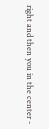right and then you in the center -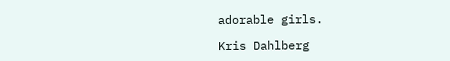adorable girls.

Kris Dahlberg